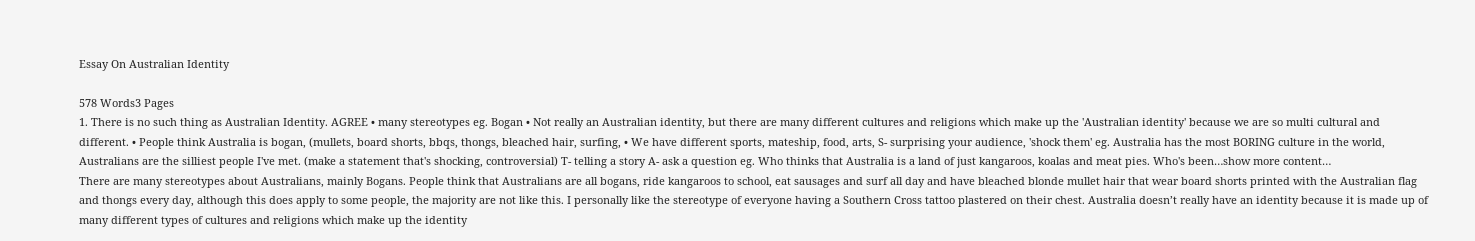Essay On Australian Identity

578 Words3 Pages
1. There is no such thing as Australian Identity. AGREE • many stereotypes eg. Bogan • Not really an Australian identity, but there are many different cultures and religions which make up the 'Australian identity' because we are so multi cultural and different. • People think Australia is bogan, (mullets, board shorts, bbqs, thongs, bleached hair, surfing, • We have different sports, mateship, food, arts, S- surprising your audience, 'shock them' eg. Australia has the most BORING culture in the world, Australians are the silliest people I've met. (make a statement that's shocking, controversial) T- telling a story A- ask a question eg. Who thinks that Australia is a land of just kangaroos, koalas and meat pies. Who's been…show more content…
There are many stereotypes about Australians, mainly Bogans. People think that Australians are all bogans, ride kangaroos to school, eat sausages and surf all day and have bleached blonde mullet hair that wear board shorts printed with the Australian flag and thongs every day, although this does apply to some people, the majority are not like this. I personally like the stereotype of everyone having a Southern Cross tattoo plastered on their chest. Australia doesn’t really have an identity because it is made up of many different types of cultures and religions which make up the identity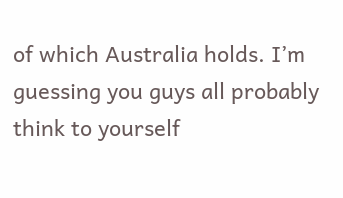of which Australia holds. I’m guessing you guys all probably think to yourself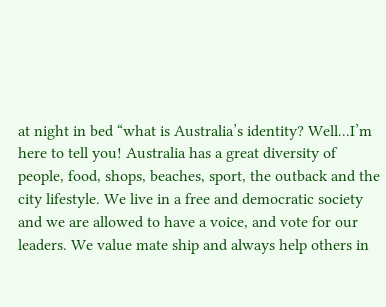at night in bed “what is Australia’s identity? Well...I’m here to tell you! Australia has a great diversity of people, food, shops, beaches, sport, the outback and the city lifestyle. We live in a free and democratic society and we are allowed to have a voice, and vote for our leaders. We value mate ship and always help others in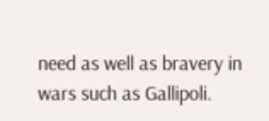need as well as bravery in wars such as Gallipoli.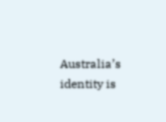Australia’s identity is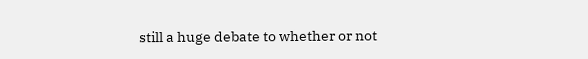still a huge debate to whether or not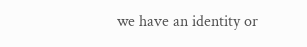we have an identity or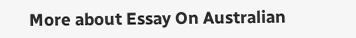More about Essay On Australian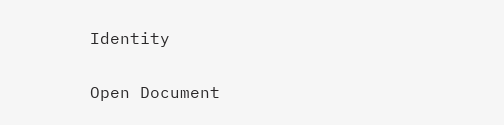Identity

Open Document